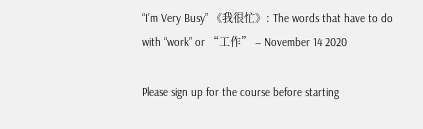“I’m Very Busy” 《我很忙》: The words that have to do with “work” or “工作” – November 14 2020

Please sign up for the course before starting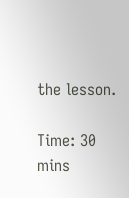the lesson.

Time: 30 mins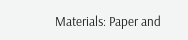Materials: Paper and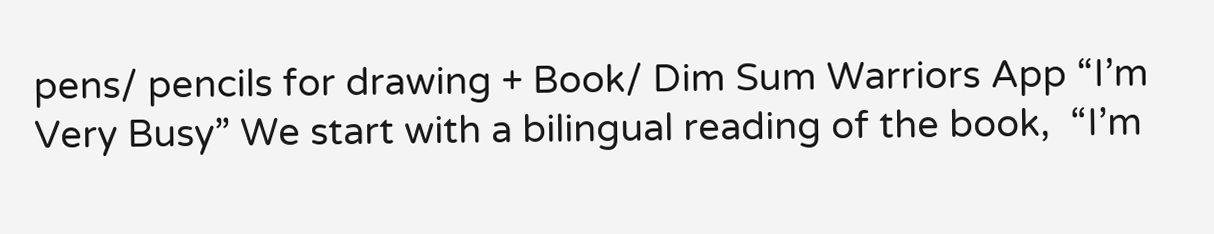pens/ pencils for drawing + Book/ Dim Sum Warriors App “I’m Very Busy” We start with a bilingual reading of the book,  “I’m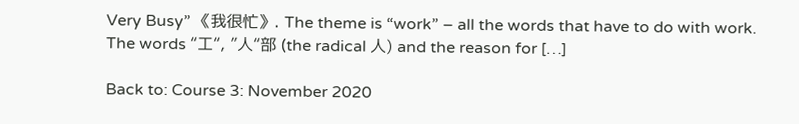Very Busy” 《我很忙》. The theme is “work” – all the words that have to do with work. The words “工“, ”人“部 (the radical 人) and the reason for […]

Back to: Course 3: November 2020